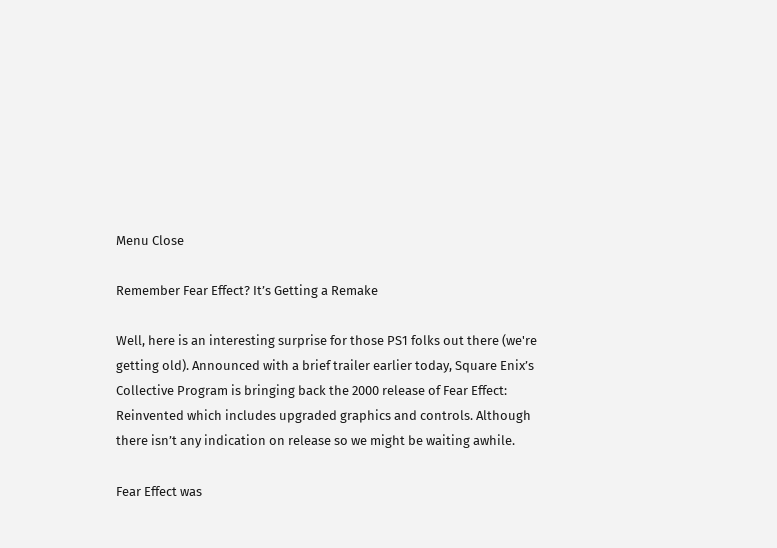Menu Close

Remember Fear Effect? It’s Getting a Remake

Well, here is an interesting surprise for those PS1 folks out there (we're getting old). Announced with a brief trailer earlier today, Square Enix’s Collective Program is bringing back the 2000 release of Fear Effect: Reinvented which includes upgraded graphics and controls. Although there isn’t any indication on release so we might be waiting awhile.

Fear Effect was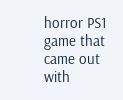horror PS1 game that came out with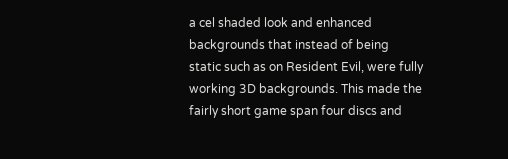a cel shaded look and enhanced backgrounds that instead of being static such as on Resident Evil, were fully working 3D backgrounds. This made the fairly short game span four discs and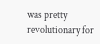was pretty revolutionary for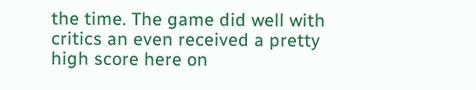the time. The game did well with critics an even received a pretty high score here on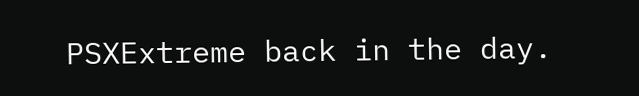PSXExtreme back in the day.